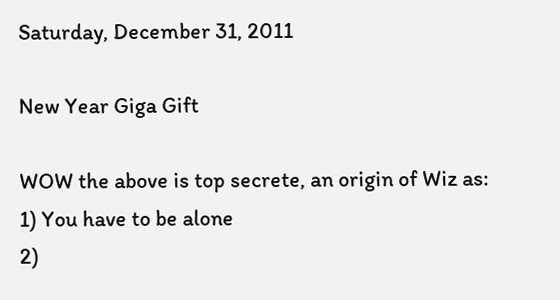Saturday, December 31, 2011

New Year Giga Gift

WOW the above is top secrete, an origin of Wiz as:
1) You have to be alone
2)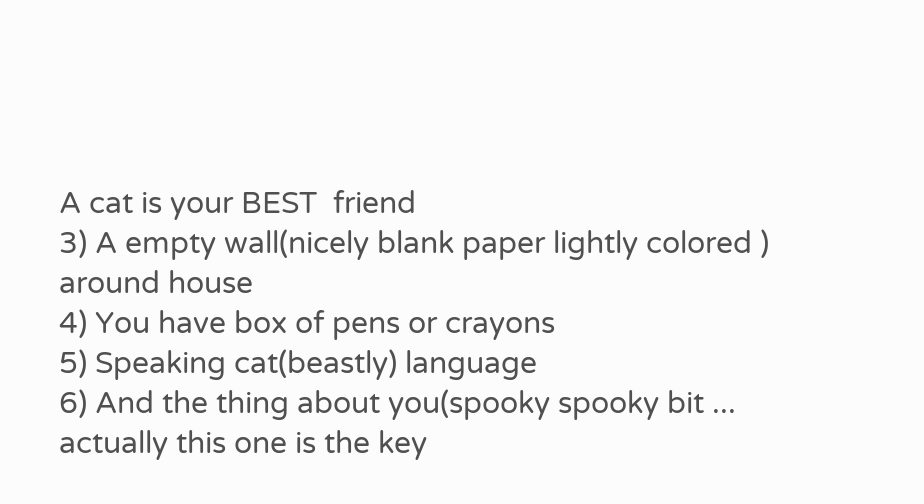A cat is your BEST  friend
3) A empty wall(nicely blank paper lightly colored ) around house
4) You have box of pens or crayons
5) Speaking cat(beastly) language
6) And the thing about you(spooky spooky bit ... actually this one is the key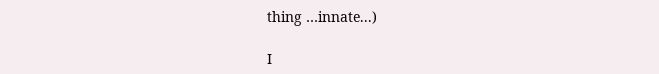thing …innate...)

I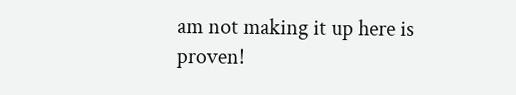am not making it up here is proven!